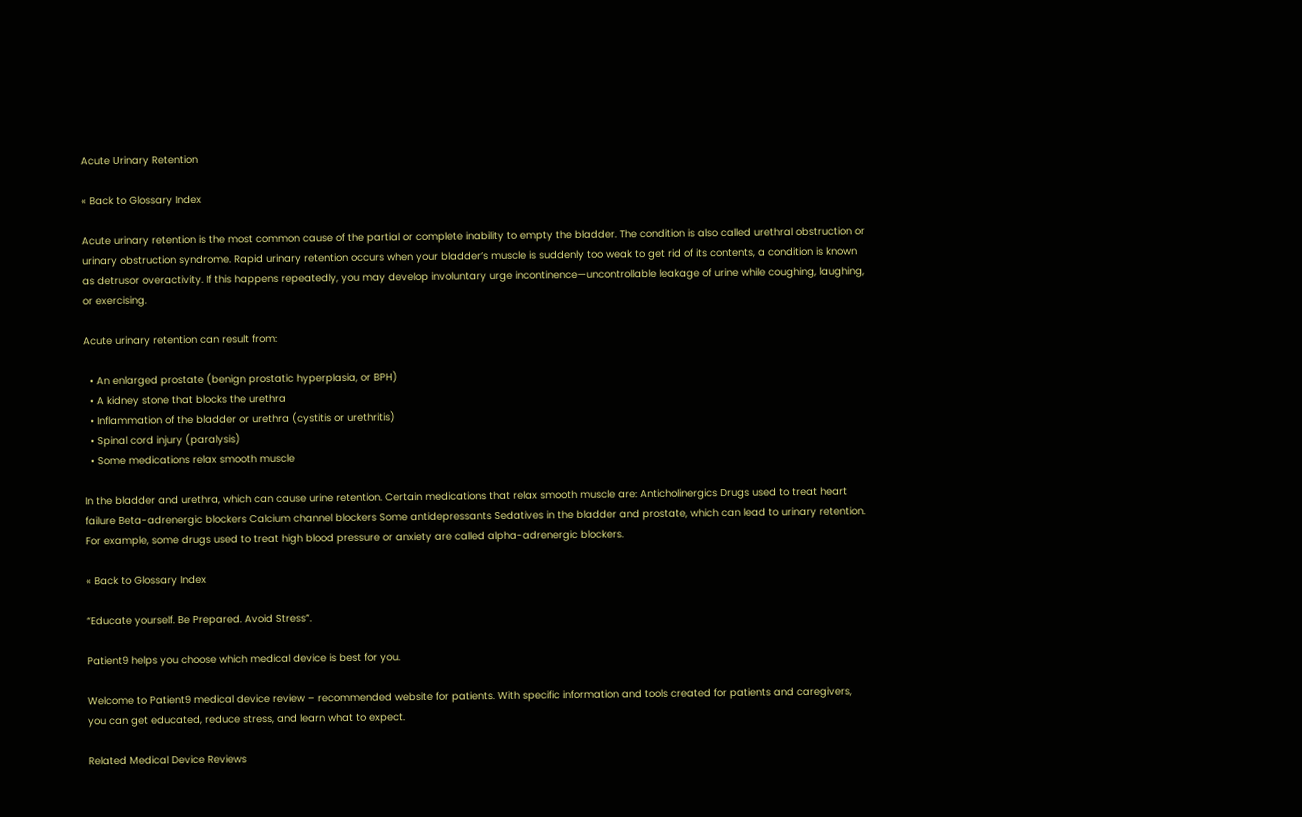Acute Urinary Retention

« Back to Glossary Index

Acute urinary retention is the most common cause of the partial or complete inability to empty the bladder. The condition is also called urethral obstruction or urinary obstruction syndrome. Rapid urinary retention occurs when your bladder’s muscle is suddenly too weak to get rid of its contents, a condition is known as detrusor overactivity. If this happens repeatedly, you may develop involuntary urge incontinence—uncontrollable leakage of urine while coughing, laughing, or exercising.

Acute urinary retention can result from:

  • An enlarged prostate (benign prostatic hyperplasia, or BPH)
  • A kidney stone that blocks the urethra
  • Inflammation of the bladder or urethra (cystitis or urethritis)
  • Spinal cord injury (paralysis)
  • Some medications relax smooth muscle

In the bladder and urethra, which can cause urine retention. Certain medications that relax smooth muscle are: Anticholinergics Drugs used to treat heart failure Beta-adrenergic blockers Calcium channel blockers Some antidepressants Sedatives in the bladder and prostate, which can lead to urinary retention. For example, some drugs used to treat high blood pressure or anxiety are called alpha-adrenergic blockers.

« Back to Glossary Index

“Educate yourself. Be Prepared. Avoid Stress”.

Patient9 helps you choose which medical device is best for you.

Welcome to Patient9 medical device review – recommended website for patients. With specific information and tools created for patients and caregivers, you can get educated, reduce stress, and learn what to expect.

Related Medical Device Reviews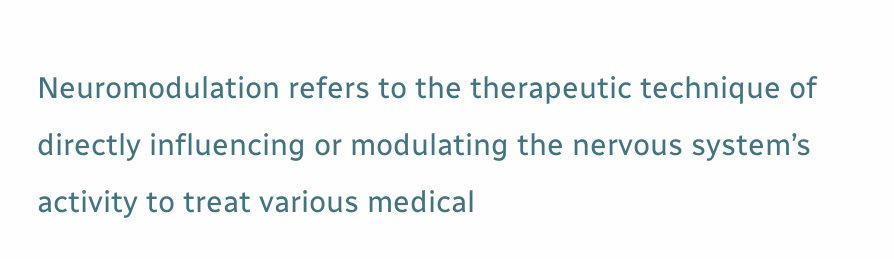Neuromodulation refers to the therapeutic technique of directly influencing or modulating the nervous system’s activity to treat various medical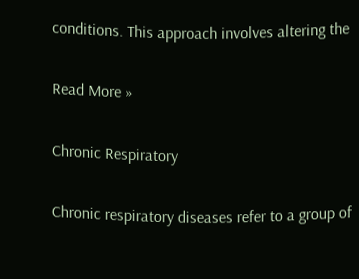conditions. This approach involves altering the

Read More »

Chronic Respiratory

Chronic respiratory diseases refer to a group of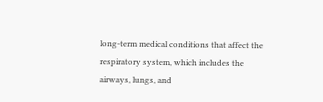long-term medical conditions that affect the respiratory system, which includes the airways, lungs, and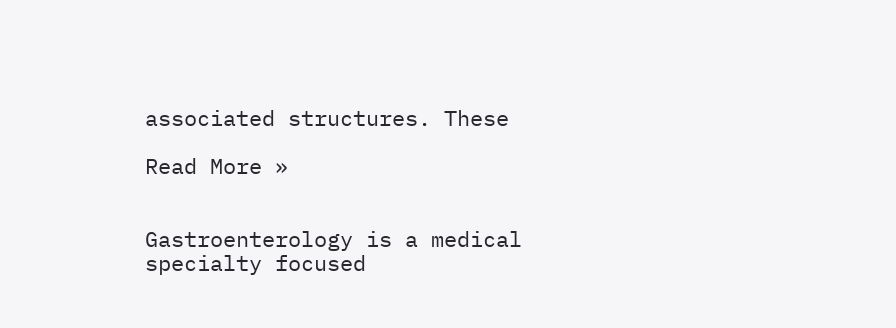associated structures. These

Read More »


Gastroenterology is a medical specialty focused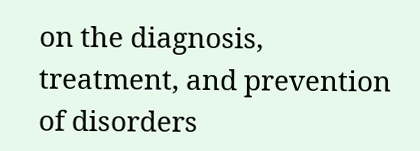on the diagnosis, treatment, and prevention of disorders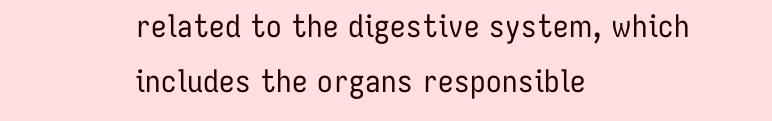related to the digestive system, which includes the organs responsible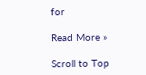for

Read More »

Scroll to Top